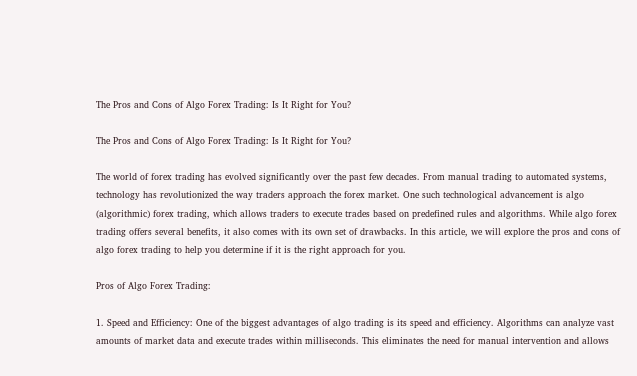The Pros and Cons of Algo Forex Trading: Is It Right for You?

The Pros and Cons of Algo Forex Trading: Is It Right for You?

The world of forex trading has evolved significantly over the past few decades. From manual trading to automated systems, technology has revolutionized the way traders approach the forex market. One such technological advancement is algo (algorithmic) forex trading, which allows traders to execute trades based on predefined rules and algorithms. While algo forex trading offers several benefits, it also comes with its own set of drawbacks. In this article, we will explore the pros and cons of algo forex trading to help you determine if it is the right approach for you.

Pros of Algo Forex Trading:

1. Speed and Efficiency: One of the biggest advantages of algo trading is its speed and efficiency. Algorithms can analyze vast amounts of market data and execute trades within milliseconds. This eliminates the need for manual intervention and allows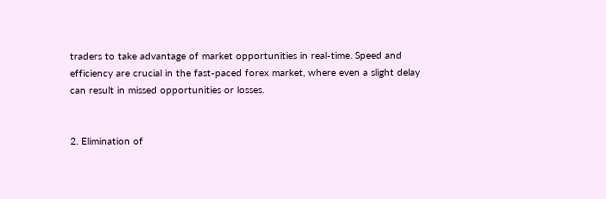traders to take advantage of market opportunities in real-time. Speed and efficiency are crucial in the fast-paced forex market, where even a slight delay can result in missed opportunities or losses.


2. Elimination of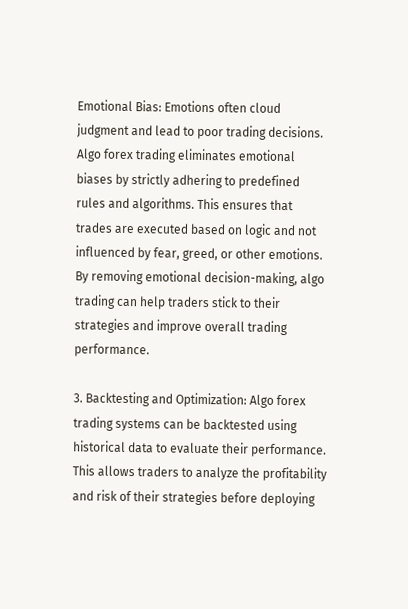Emotional Bias: Emotions often cloud judgment and lead to poor trading decisions. Algo forex trading eliminates emotional biases by strictly adhering to predefined rules and algorithms. This ensures that trades are executed based on logic and not influenced by fear, greed, or other emotions. By removing emotional decision-making, algo trading can help traders stick to their strategies and improve overall trading performance.

3. Backtesting and Optimization: Algo forex trading systems can be backtested using historical data to evaluate their performance. This allows traders to analyze the profitability and risk of their strategies before deploying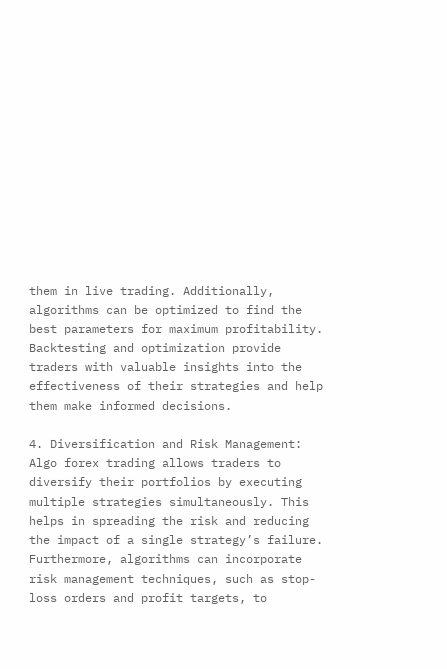them in live trading. Additionally, algorithms can be optimized to find the best parameters for maximum profitability. Backtesting and optimization provide traders with valuable insights into the effectiveness of their strategies and help them make informed decisions.

4. Diversification and Risk Management: Algo forex trading allows traders to diversify their portfolios by executing multiple strategies simultaneously. This helps in spreading the risk and reducing the impact of a single strategy’s failure. Furthermore, algorithms can incorporate risk management techniques, such as stop-loss orders and profit targets, to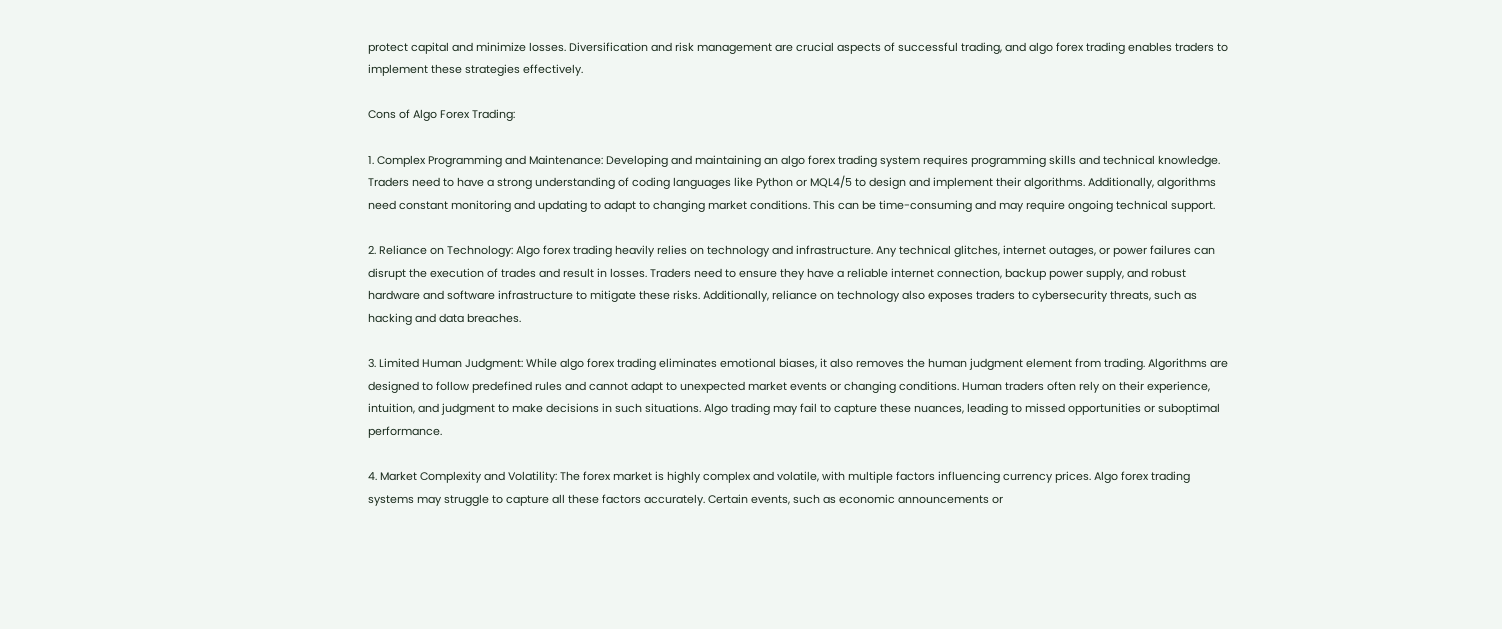protect capital and minimize losses. Diversification and risk management are crucial aspects of successful trading, and algo forex trading enables traders to implement these strategies effectively.

Cons of Algo Forex Trading:

1. Complex Programming and Maintenance: Developing and maintaining an algo forex trading system requires programming skills and technical knowledge. Traders need to have a strong understanding of coding languages like Python or MQL4/5 to design and implement their algorithms. Additionally, algorithms need constant monitoring and updating to adapt to changing market conditions. This can be time-consuming and may require ongoing technical support.

2. Reliance on Technology: Algo forex trading heavily relies on technology and infrastructure. Any technical glitches, internet outages, or power failures can disrupt the execution of trades and result in losses. Traders need to ensure they have a reliable internet connection, backup power supply, and robust hardware and software infrastructure to mitigate these risks. Additionally, reliance on technology also exposes traders to cybersecurity threats, such as hacking and data breaches.

3. Limited Human Judgment: While algo forex trading eliminates emotional biases, it also removes the human judgment element from trading. Algorithms are designed to follow predefined rules and cannot adapt to unexpected market events or changing conditions. Human traders often rely on their experience, intuition, and judgment to make decisions in such situations. Algo trading may fail to capture these nuances, leading to missed opportunities or suboptimal performance.

4. Market Complexity and Volatility: The forex market is highly complex and volatile, with multiple factors influencing currency prices. Algo forex trading systems may struggle to capture all these factors accurately. Certain events, such as economic announcements or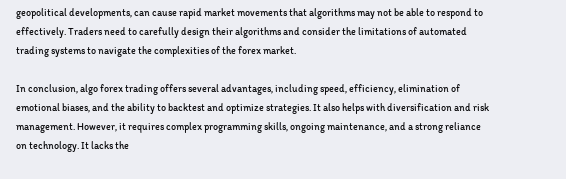geopolitical developments, can cause rapid market movements that algorithms may not be able to respond to effectively. Traders need to carefully design their algorithms and consider the limitations of automated trading systems to navigate the complexities of the forex market.

In conclusion, algo forex trading offers several advantages, including speed, efficiency, elimination of emotional biases, and the ability to backtest and optimize strategies. It also helps with diversification and risk management. However, it requires complex programming skills, ongoing maintenance, and a strong reliance on technology. It lacks the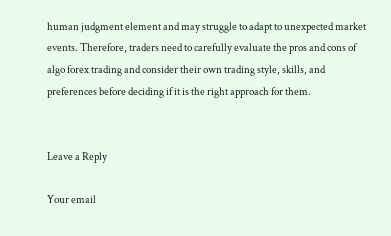human judgment element and may struggle to adapt to unexpected market events. Therefore, traders need to carefully evaluate the pros and cons of algo forex trading and consider their own trading style, skills, and preferences before deciding if it is the right approach for them.


Leave a Reply

Your email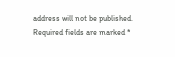address will not be published. Required fields are marked *